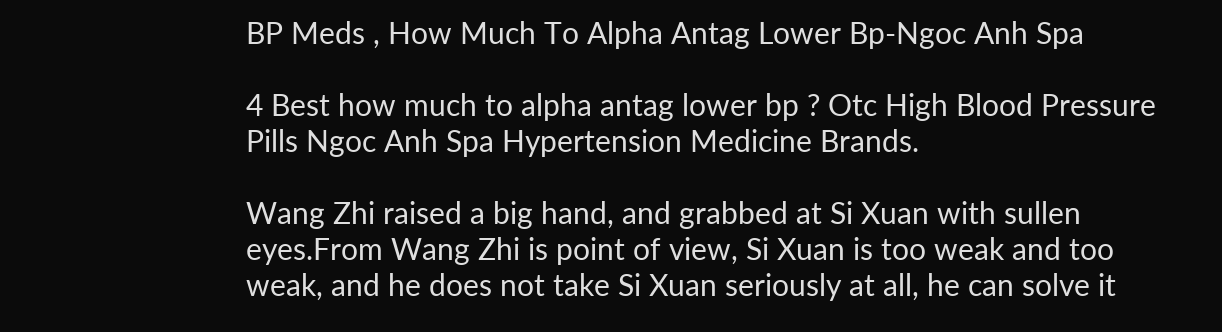BP Meds , How Much To Alpha Antag Lower Bp-Ngoc Anh Spa

4 Best how much to alpha antag lower bp ? Otc High Blood Pressure Pills Ngoc Anh Spa Hypertension Medicine Brands.

Wang Zhi raised a big hand, and grabbed at Si Xuan with sullen eyes.From Wang Zhi is point of view, Si Xuan is too weak and too weak, and he does not take Si Xuan seriously at all, he can solve it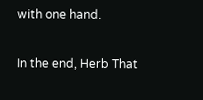with one hand.

In the end, Herb That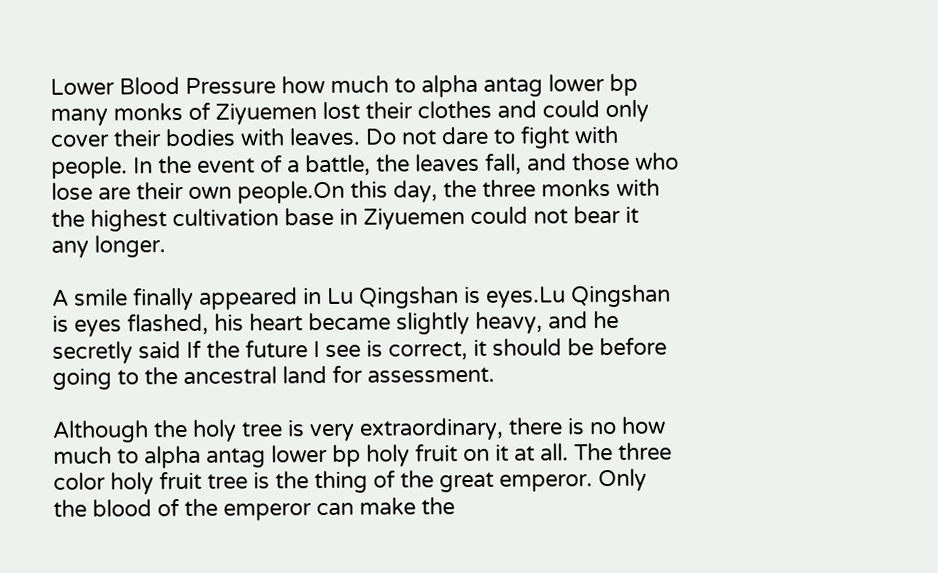Lower Blood Pressure how much to alpha antag lower bp many monks of Ziyuemen lost their clothes and could only cover their bodies with leaves. Do not dare to fight with people. In the event of a battle, the leaves fall, and those who lose are their own people.On this day, the three monks with the highest cultivation base in Ziyuemen could not bear it any longer.

A smile finally appeared in Lu Qingshan is eyes.Lu Qingshan is eyes flashed, his heart became slightly heavy, and he secretly said If the future I see is correct, it should be before going to the ancestral land for assessment.

Although the holy tree is very extraordinary, there is no how much to alpha antag lower bp holy fruit on it at all. The three color holy fruit tree is the thing of the great emperor. Only the blood of the emperor can make the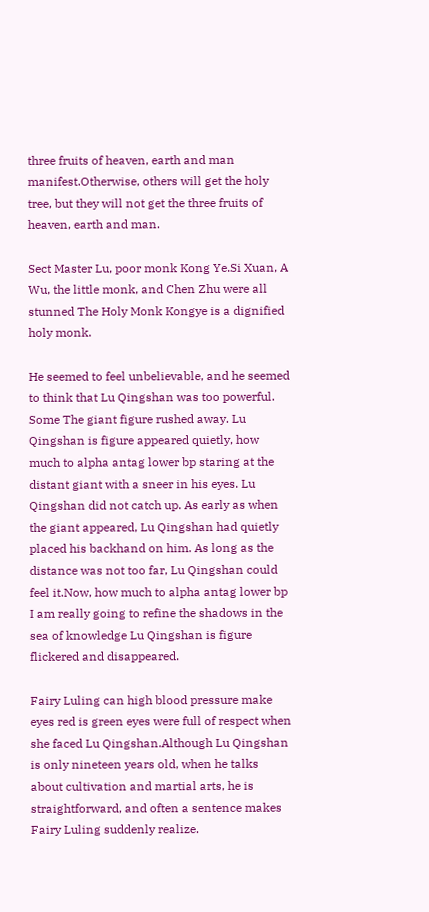three fruits of heaven, earth and man manifest.Otherwise, others will get the holy tree, but they will not get the three fruits of heaven, earth and man.

Sect Master Lu, poor monk Kong Ye.Si Xuan, A Wu, the little monk, and Chen Zhu were all stunned The Holy Monk Kongye is a dignified holy monk.

He seemed to feel unbelievable, and he seemed to think that Lu Qingshan was too powerful. Some The giant figure rushed away. Lu Qingshan is figure appeared quietly, how much to alpha antag lower bp staring at the distant giant with a sneer in his eyes. Lu Qingshan did not catch up. As early as when the giant appeared, Lu Qingshan had quietly placed his backhand on him. As long as the distance was not too far, Lu Qingshan could feel it.Now, how much to alpha antag lower bp I am really going to refine the shadows in the sea of knowledge Lu Qingshan is figure flickered and disappeared.

Fairy Luling can high blood pressure make eyes red is green eyes were full of respect when she faced Lu Qingshan.Although Lu Qingshan is only nineteen years old, when he talks about cultivation and martial arts, he is straightforward, and often a sentence makes Fairy Luling suddenly realize.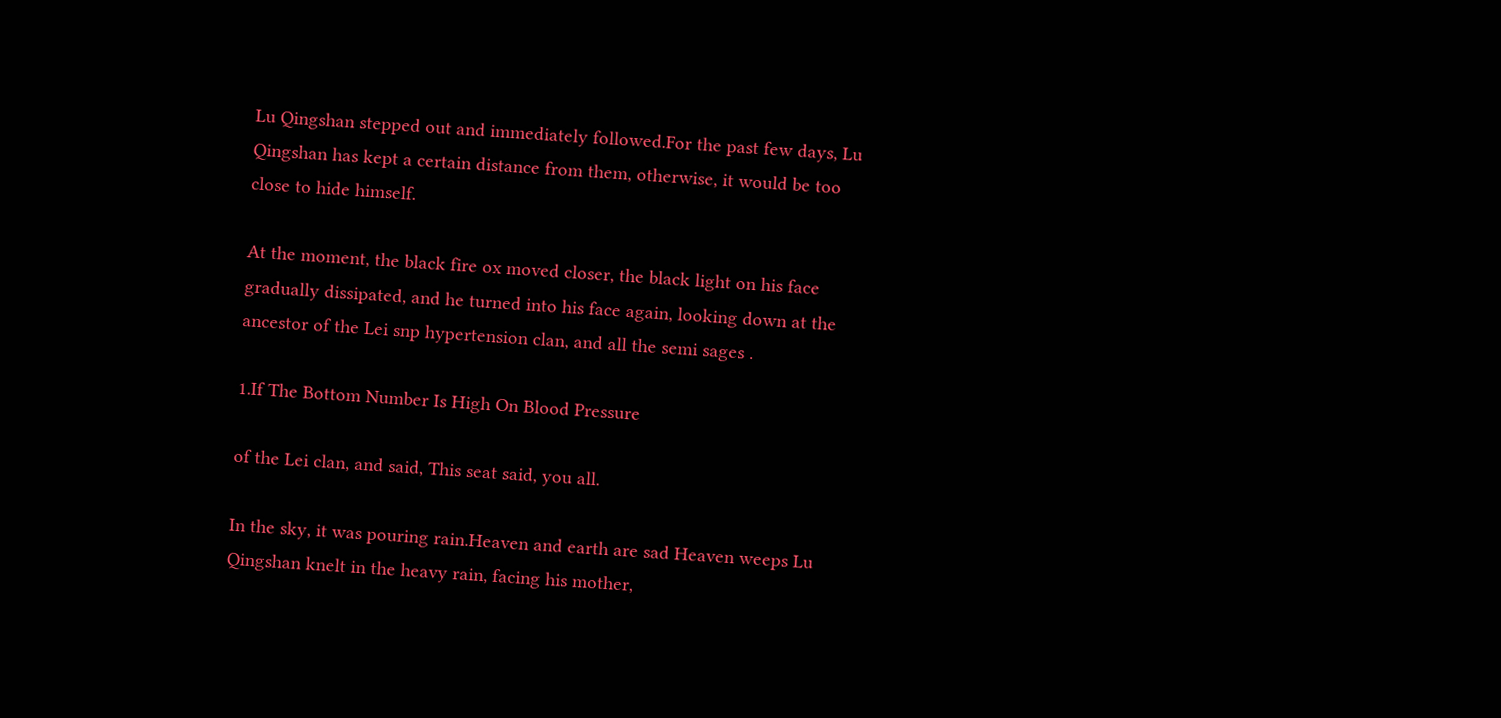Lu Qingshan stepped out and immediately followed.For the past few days, Lu Qingshan has kept a certain distance from them, otherwise, it would be too close to hide himself.

At the moment, the black fire ox moved closer, the black light on his face gradually dissipated, and he turned into his face again, looking down at the ancestor of the Lei snp hypertension clan, and all the semi sages .

1.If The Bottom Number Is High On Blood Pressure

of the Lei clan, and said, This seat said, you all.

In the sky, it was pouring rain.Heaven and earth are sad Heaven weeps Lu Qingshan knelt in the heavy rain, facing his mother,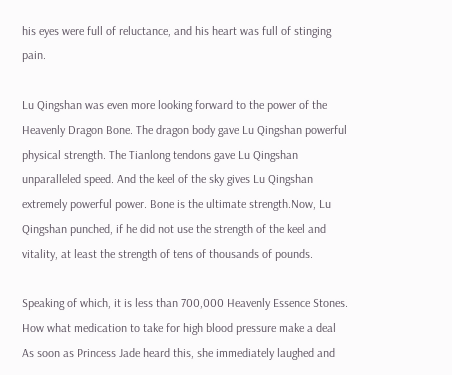his eyes were full of reluctance, and his heart was full of stinging pain.

Lu Qingshan was even more looking forward to the power of the Heavenly Dragon Bone. The dragon body gave Lu Qingshan powerful physical strength. The Tianlong tendons gave Lu Qingshan unparalleled speed. And the keel of the sky gives Lu Qingshan extremely powerful power. Bone is the ultimate strength.Now, Lu Qingshan punched, if he did not use the strength of the keel and vitality, at least the strength of tens of thousands of pounds.

Speaking of which, it is less than 700,000 Heavenly Essence Stones. How what medication to take for high blood pressure make a deal As soon as Princess Jade heard this, she immediately laughed and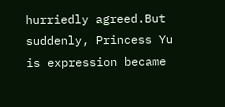hurriedly agreed.But suddenly, Princess Yu is expression became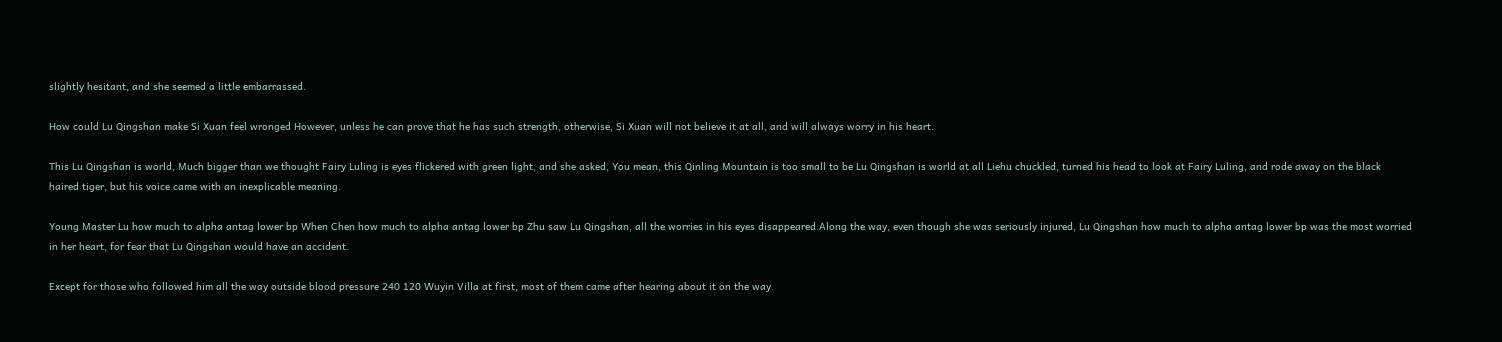slightly hesitant, and she seemed a little embarrassed.

How could Lu Qingshan make Si Xuan feel wronged However, unless he can prove that he has such strength, otherwise, Si Xuan will not believe it at all, and will always worry in his heart.

This Lu Qingshan is world, Much bigger than we thought Fairy Luling is eyes flickered with green light, and she asked, You mean, this Qinling Mountain is too small to be Lu Qingshan is world at all Liehu chuckled, turned his head to look at Fairy Luling, and rode away on the black haired tiger, but his voice came with an inexplicable meaning.

Young Master Lu how much to alpha antag lower bp When Chen how much to alpha antag lower bp Zhu saw Lu Qingshan, all the worries in his eyes disappeared.Along the way, even though she was seriously injured, Lu Qingshan how much to alpha antag lower bp was the most worried in her heart, for fear that Lu Qingshan would have an accident.

Except for those who followed him all the way outside blood pressure 240 120 Wuyin Villa at first, most of them came after hearing about it on the way.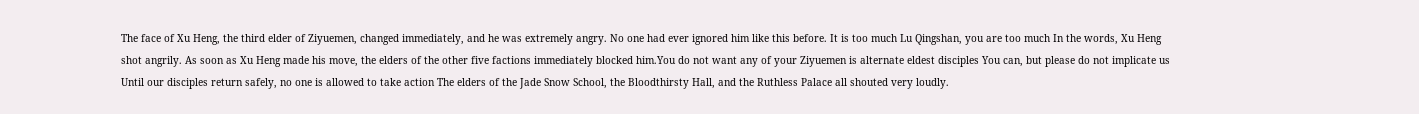The face of Xu Heng, the third elder of Ziyuemen, changed immediately, and he was extremely angry. No one had ever ignored him like this before. It is too much Lu Qingshan, you are too much In the words, Xu Heng shot angrily. As soon as Xu Heng made his move, the elders of the other five factions immediately blocked him.You do not want any of your Ziyuemen is alternate eldest disciples You can, but please do not implicate us Until our disciples return safely, no one is allowed to take action The elders of the Jade Snow School, the Bloodthirsty Hall, and the Ruthless Palace all shouted very loudly.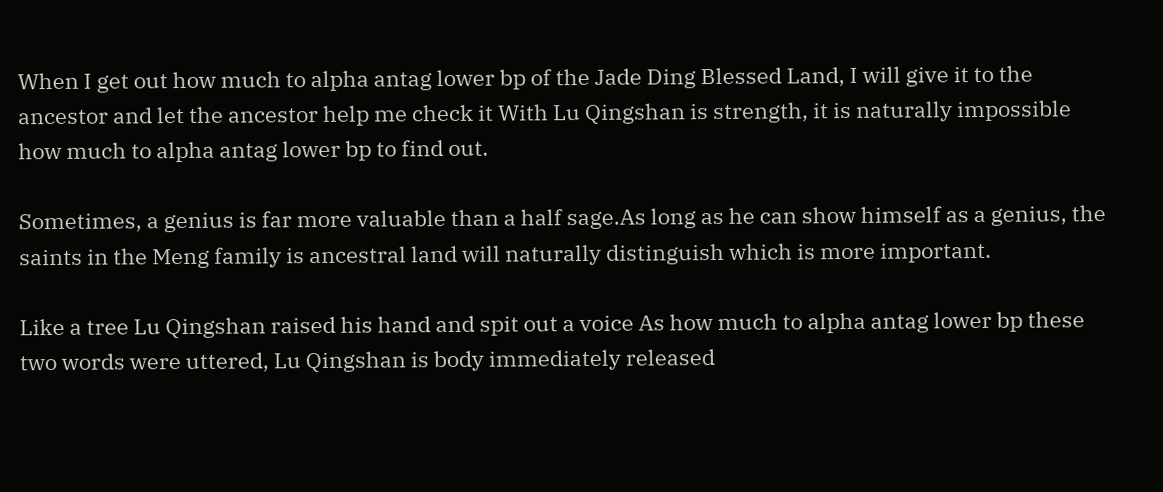When I get out how much to alpha antag lower bp of the Jade Ding Blessed Land, I will give it to the ancestor and let the ancestor help me check it With Lu Qingshan is strength, it is naturally impossible how much to alpha antag lower bp to find out.

Sometimes, a genius is far more valuable than a half sage.As long as he can show himself as a genius, the saints in the Meng family is ancestral land will naturally distinguish which is more important.

Like a tree Lu Qingshan raised his hand and spit out a voice As how much to alpha antag lower bp these two words were uttered, Lu Qingshan is body immediately released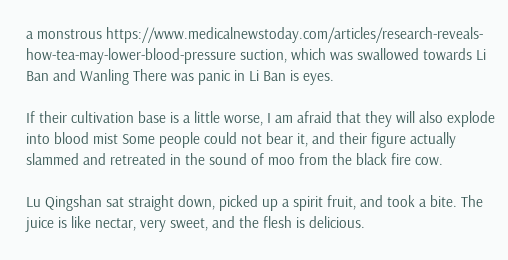a monstrous https://www.medicalnewstoday.com/articles/research-reveals-how-tea-may-lower-blood-pressure suction, which was swallowed towards Li Ban and Wanling There was panic in Li Ban is eyes.

If their cultivation base is a little worse, I am afraid that they will also explode into blood mist Some people could not bear it, and their figure actually slammed and retreated in the sound of moo from the black fire cow.

Lu Qingshan sat straight down, picked up a spirit fruit, and took a bite. The juice is like nectar, very sweet, and the flesh is delicious.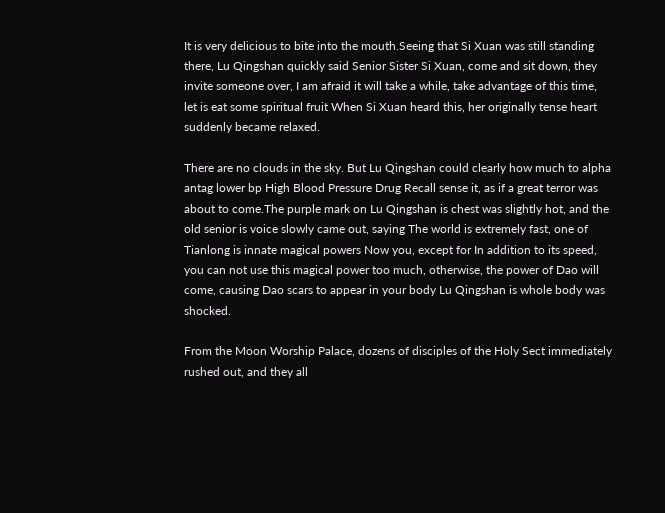It is very delicious to bite into the mouth.Seeing that Si Xuan was still standing there, Lu Qingshan quickly said Senior Sister Si Xuan, come and sit down, they invite someone over, I am afraid it will take a while, take advantage of this time, let is eat some spiritual fruit When Si Xuan heard this, her originally tense heart suddenly became relaxed.

There are no clouds in the sky. But Lu Qingshan could clearly how much to alpha antag lower bp High Blood Pressure Drug Recall sense it, as if a great terror was about to come.The purple mark on Lu Qingshan is chest was slightly hot, and the old senior is voice slowly came out, saying The world is extremely fast, one of Tianlong is innate magical powers Now you, except for In addition to its speed, you can not use this magical power too much, otherwise, the power of Dao will come, causing Dao scars to appear in your body Lu Qingshan is whole body was shocked.

From the Moon Worship Palace, dozens of disciples of the Holy Sect immediately rushed out, and they all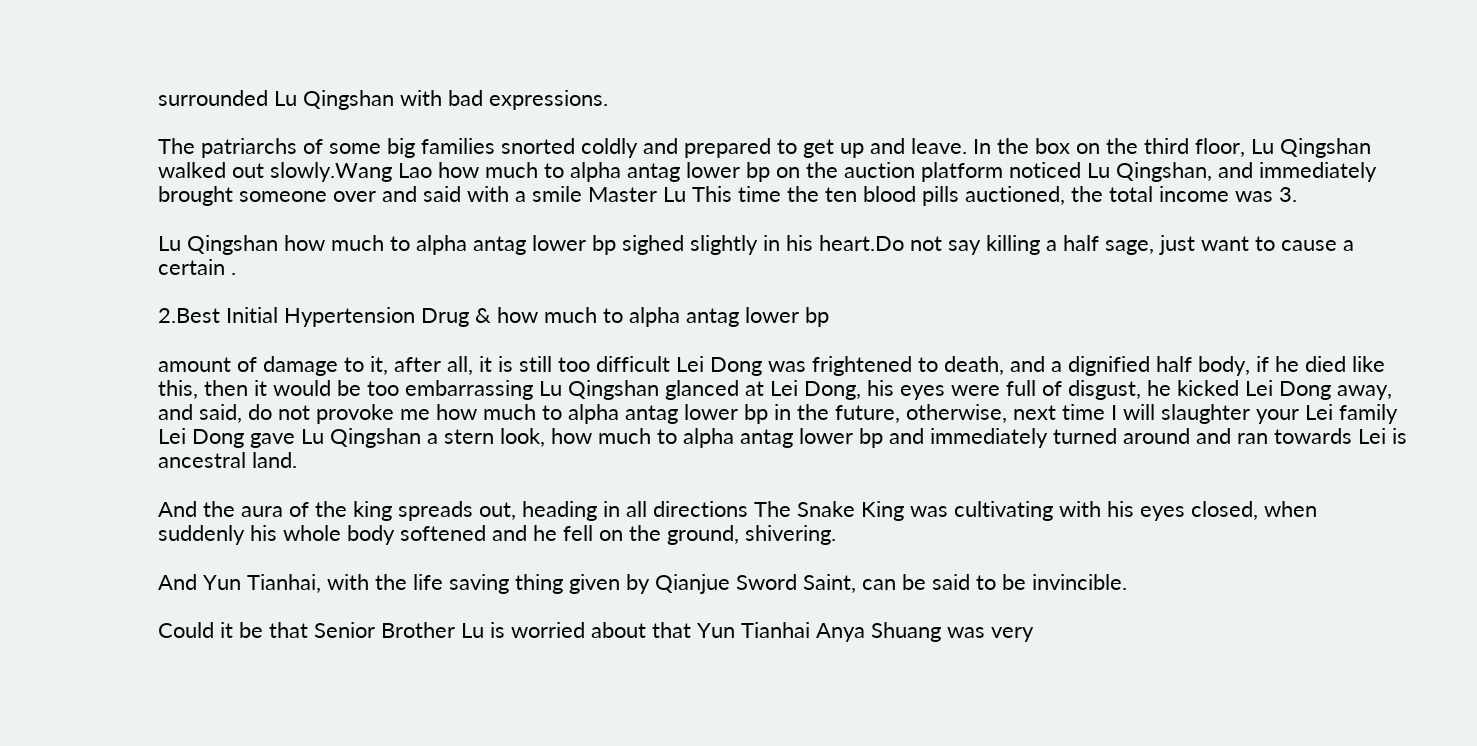surrounded Lu Qingshan with bad expressions.

The patriarchs of some big families snorted coldly and prepared to get up and leave. In the box on the third floor, Lu Qingshan walked out slowly.Wang Lao how much to alpha antag lower bp on the auction platform noticed Lu Qingshan, and immediately brought someone over and said with a smile Master Lu This time the ten blood pills auctioned, the total income was 3.

Lu Qingshan how much to alpha antag lower bp sighed slightly in his heart.Do not say killing a half sage, just want to cause a certain .

2.Best Initial Hypertension Drug & how much to alpha antag lower bp

amount of damage to it, after all, it is still too difficult Lei Dong was frightened to death, and a dignified half body, if he died like this, then it would be too embarrassing Lu Qingshan glanced at Lei Dong, his eyes were full of disgust, he kicked Lei Dong away, and said, do not provoke me how much to alpha antag lower bp in the future, otherwise, next time I will slaughter your Lei family Lei Dong gave Lu Qingshan a stern look, how much to alpha antag lower bp and immediately turned around and ran towards Lei is ancestral land.

And the aura of the king spreads out, heading in all directions The Snake King was cultivating with his eyes closed, when suddenly his whole body softened and he fell on the ground, shivering.

And Yun Tianhai, with the life saving thing given by Qianjue Sword Saint, can be said to be invincible.

Could it be that Senior Brother Lu is worried about that Yun Tianhai Anya Shuang was very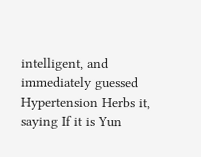intelligent, and immediately guessed Hypertension Herbs it, saying If it is Yun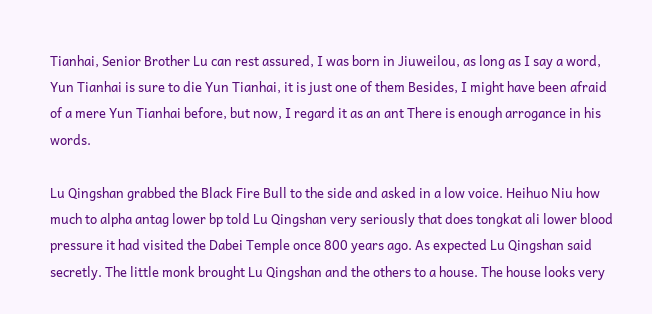Tianhai, Senior Brother Lu can rest assured, I was born in Jiuweilou, as long as I say a word, Yun Tianhai is sure to die Yun Tianhai, it is just one of them Besides, I might have been afraid of a mere Yun Tianhai before, but now, I regard it as an ant There is enough arrogance in his words.

Lu Qingshan grabbed the Black Fire Bull to the side and asked in a low voice. Heihuo Niu how much to alpha antag lower bp told Lu Qingshan very seriously that does tongkat ali lower blood pressure it had visited the Dabei Temple once 800 years ago. As expected Lu Qingshan said secretly. The little monk brought Lu Qingshan and the others to a house. The house looks very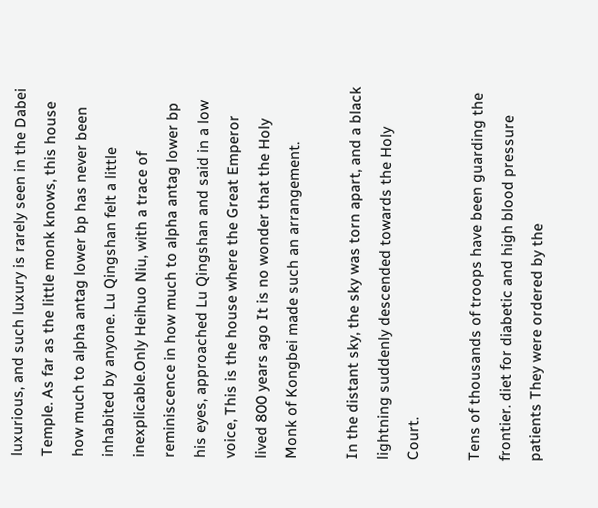luxurious, and such luxury is rarely seen in the Dabei Temple. As far as the little monk knows, this house how much to alpha antag lower bp has never been inhabited by anyone. Lu Qingshan felt a little inexplicable.Only Heihuo Niu, with a trace of reminiscence in how much to alpha antag lower bp his eyes, approached Lu Qingshan and said in a low voice, This is the house where the Great Emperor lived 800 years ago It is no wonder that the Holy Monk of Kongbei made such an arrangement.

In the distant sky, the sky was torn apart, and a black lightning suddenly descended towards the Holy Court.

Tens of thousands of troops have been guarding the frontier. diet for diabetic and high blood pressure patients They were ordered by the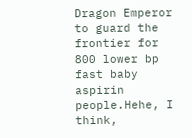Dragon Emperor to guard the frontier for 800 lower bp fast baby aspirin people.Hehe, I think,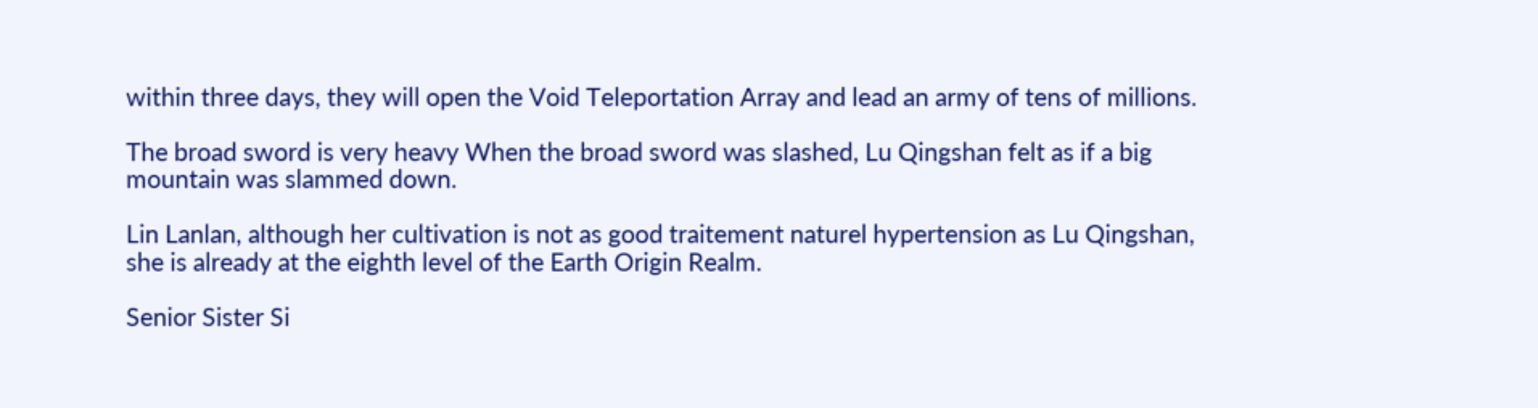within three days, they will open the Void Teleportation Array and lead an army of tens of millions.

The broad sword is very heavy When the broad sword was slashed, Lu Qingshan felt as if a big mountain was slammed down.

Lin Lanlan, although her cultivation is not as good traitement naturel hypertension as Lu Qingshan, she is already at the eighth level of the Earth Origin Realm.

Senior Sister Si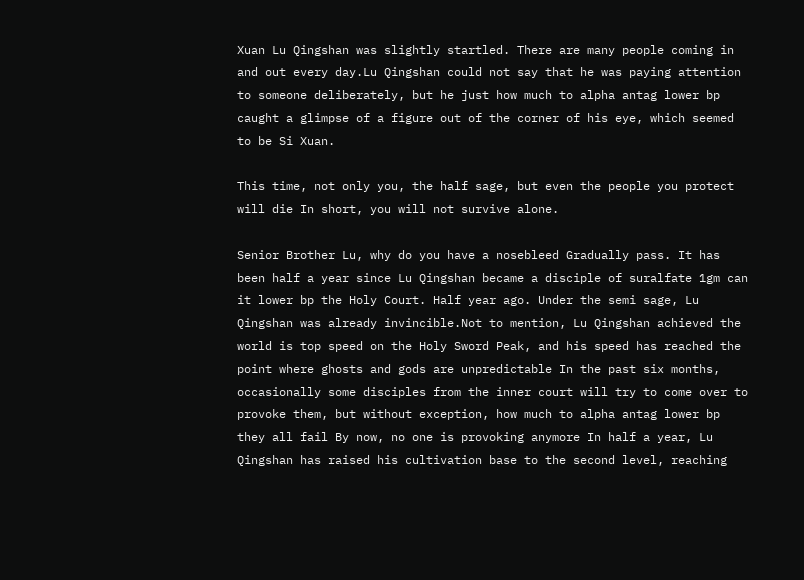Xuan Lu Qingshan was slightly startled. There are many people coming in and out every day.Lu Qingshan could not say that he was paying attention to someone deliberately, but he just how much to alpha antag lower bp caught a glimpse of a figure out of the corner of his eye, which seemed to be Si Xuan.

This time, not only you, the half sage, but even the people you protect will die In short, you will not survive alone.

Senior Brother Lu, why do you have a nosebleed Gradually pass. It has been half a year since Lu Qingshan became a disciple of suralfate 1gm can it lower bp the Holy Court. Half year ago. Under the semi sage, Lu Qingshan was already invincible.Not to mention, Lu Qingshan achieved the world is top speed on the Holy Sword Peak, and his speed has reached the point where ghosts and gods are unpredictable In the past six months, occasionally some disciples from the inner court will try to come over to provoke them, but without exception, how much to alpha antag lower bp they all fail By now, no one is provoking anymore In half a year, Lu Qingshan has raised his cultivation base to the second level, reaching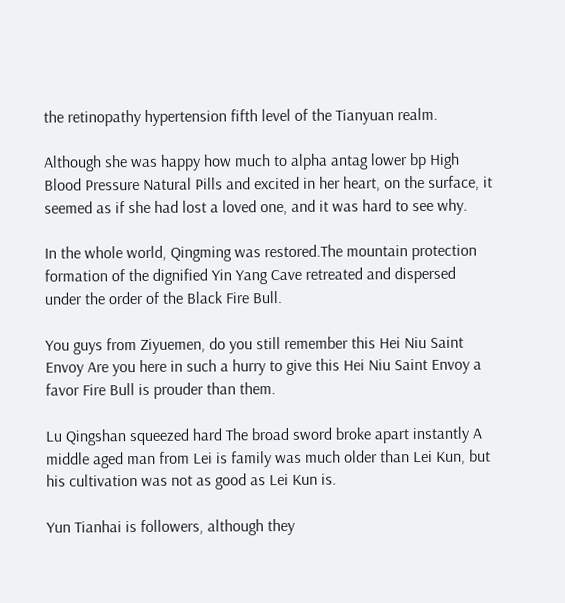the retinopathy hypertension fifth level of the Tianyuan realm.

Although she was happy how much to alpha antag lower bp High Blood Pressure Natural Pills and excited in her heart, on the surface, it seemed as if she had lost a loved one, and it was hard to see why.

In the whole world, Qingming was restored.The mountain protection formation of the dignified Yin Yang Cave retreated and dispersed under the order of the Black Fire Bull.

You guys from Ziyuemen, do you still remember this Hei Niu Saint Envoy Are you here in such a hurry to give this Hei Niu Saint Envoy a favor Fire Bull is prouder than them.

Lu Qingshan squeezed hard The broad sword broke apart instantly A middle aged man from Lei is family was much older than Lei Kun, but his cultivation was not as good as Lei Kun is.

Yun Tianhai is followers, although they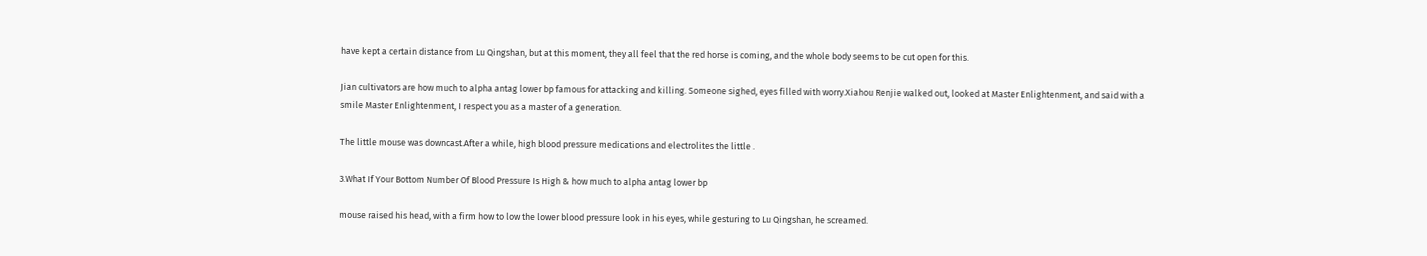have kept a certain distance from Lu Qingshan, but at this moment, they all feel that the red horse is coming, and the whole body seems to be cut open for this.

Jian cultivators are how much to alpha antag lower bp famous for attacking and killing. Someone sighed, eyes filled with worry.Xiahou Renjie walked out, looked at Master Enlightenment, and said with a smile Master Enlightenment, I respect you as a master of a generation.

The little mouse was downcast.After a while, high blood pressure medications and electrolites the little .

3.What If Your Bottom Number Of Blood Pressure Is High & how much to alpha antag lower bp

mouse raised his head, with a firm how to low the lower blood pressure look in his eyes, while gesturing to Lu Qingshan, he screamed.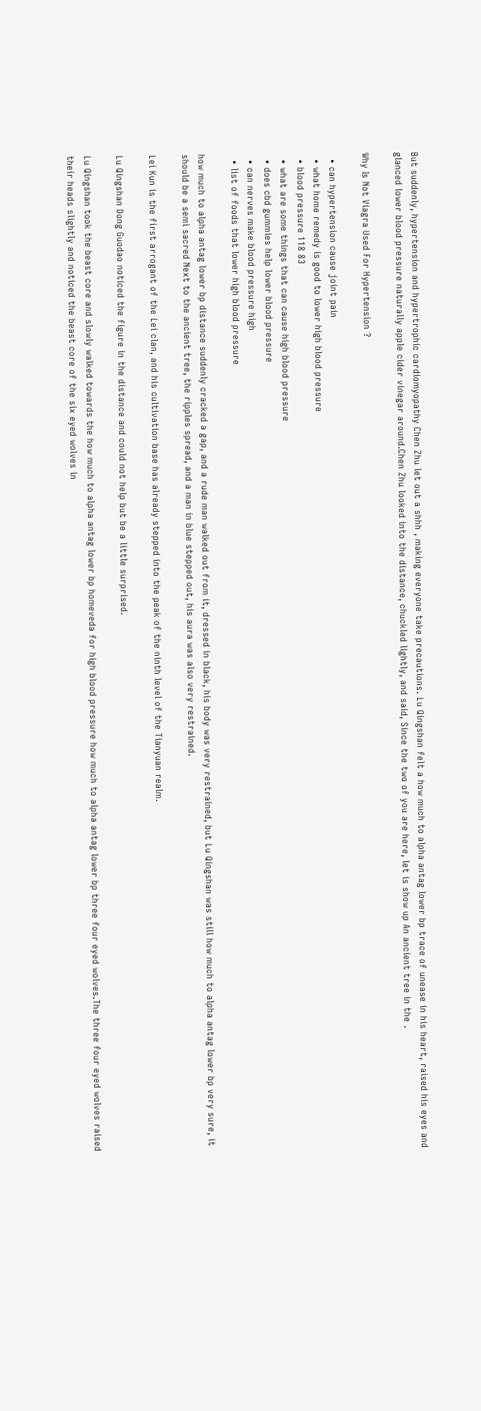But suddenly, hypertension and hypertrophic cardiomyopathy Chen Zhu let out a shhh , making everyone take precautions. Lu Qingshan felt a how much to alpha antag lower bp trace of unease in his heart, raised his eyes and glanced lower blood pressure naturally apple cider vinegar around.Chen Zhu looked into the distance, chuckled lightly, and said, Since the two of you are here, let is show up An ancient tree in the .

Why Is Not Viagra Used For Hypertension ?

  • can hypertension cause joint pain
  • what home remedy is good to lower high blood pressure
  • blood pressure 118 83
  • what are some things that can cause high blood pressure
  • does cbd gummies help lower blood pressure
  • can nerves make blood pressure high
  • list of foods that lower high blood pressure

how much to alpha antag lower bp distance suddenly cracked a gap, and a rude man walked out from it, dressed in black, his body was very restrained, but Lu Qingshan was still how much to alpha antag lower bp very sure, it should be a semi sacred Next to the ancient tree, the ripples spread, and a man in blue stepped out, his aura was also very restrained.

Lei Kun is the first arrogant of the Lei clan, and his cultivation base has already stepped into the peak of the ninth level of the Tianyuan realm.

Lu Qingshan Dong Guodao noticed the figure in the distance and could not help but be a little surprised.

Lu Qingshan took the beast core and slowly walked towards the how much to alpha antag lower bp homeveda for high blood pressure how much to alpha antag lower bp three four eyed wolves.The three four eyed wolves raised their heads slightly and noticed the beast core of the six eyed wolves in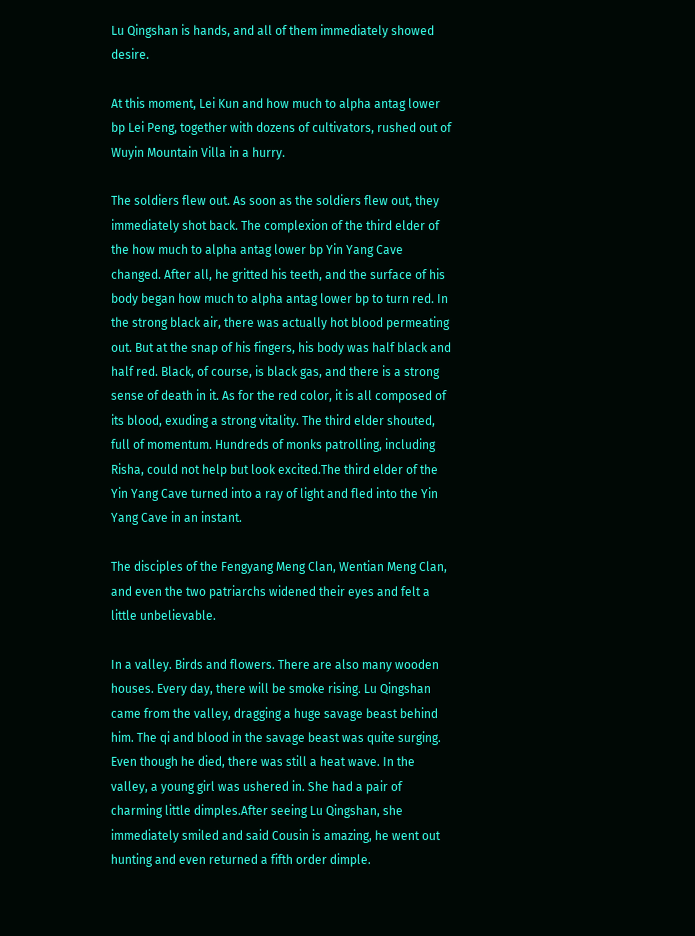Lu Qingshan is hands, and all of them immediately showed desire.

At this moment, Lei Kun and how much to alpha antag lower bp Lei Peng, together with dozens of cultivators, rushed out of Wuyin Mountain Villa in a hurry.

The soldiers flew out. As soon as the soldiers flew out, they immediately shot back. The complexion of the third elder of the how much to alpha antag lower bp Yin Yang Cave changed. After all, he gritted his teeth, and the surface of his body began how much to alpha antag lower bp to turn red. In the strong black air, there was actually hot blood permeating out. But at the snap of his fingers, his body was half black and half red. Black, of course, is black gas, and there is a strong sense of death in it. As for the red color, it is all composed of its blood, exuding a strong vitality. The third elder shouted, full of momentum. Hundreds of monks patrolling, including Risha, could not help but look excited.The third elder of the Yin Yang Cave turned into a ray of light and fled into the Yin Yang Cave in an instant.

The disciples of the Fengyang Meng Clan, Wentian Meng Clan, and even the two patriarchs widened their eyes and felt a little unbelievable.

In a valley. Birds and flowers. There are also many wooden houses. Every day, there will be smoke rising. Lu Qingshan came from the valley, dragging a huge savage beast behind him. The qi and blood in the savage beast was quite surging. Even though he died, there was still a heat wave. In the valley, a young girl was ushered in. She had a pair of charming little dimples.After seeing Lu Qingshan, she immediately smiled and said Cousin is amazing, he went out hunting and even returned a fifth order dimple.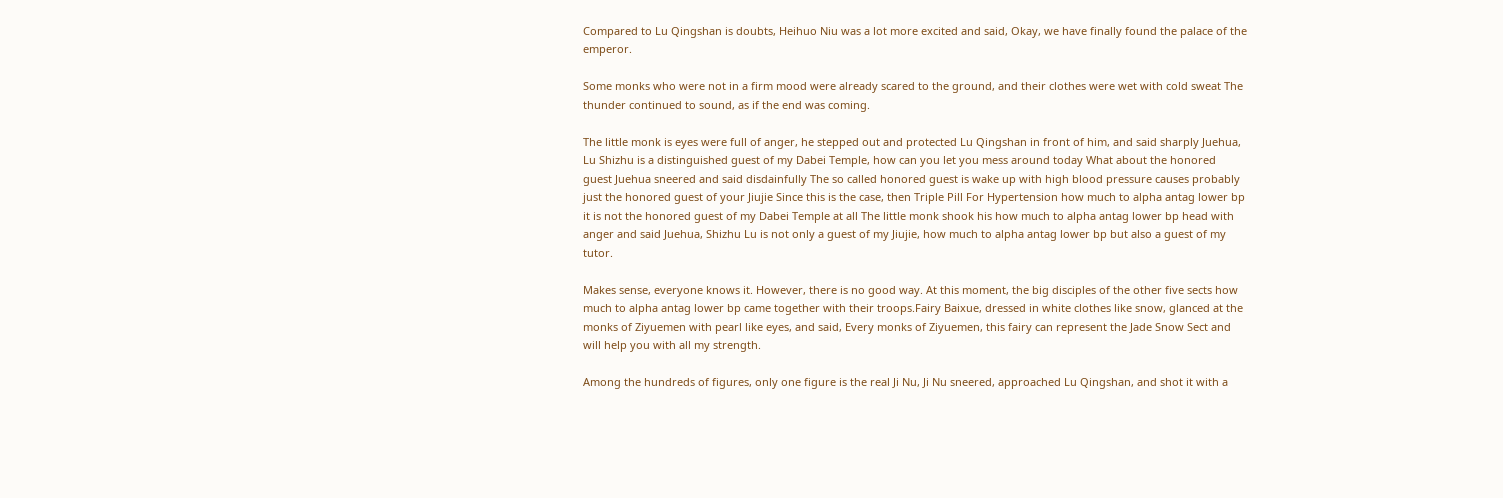Compared to Lu Qingshan is doubts, Heihuo Niu was a lot more excited and said, Okay, we have finally found the palace of the emperor.

Some monks who were not in a firm mood were already scared to the ground, and their clothes were wet with cold sweat The thunder continued to sound, as if the end was coming.

The little monk is eyes were full of anger, he stepped out and protected Lu Qingshan in front of him, and said sharply Juehua, Lu Shizhu is a distinguished guest of my Dabei Temple, how can you let you mess around today What about the honored guest Juehua sneered and said disdainfully The so called honored guest is wake up with high blood pressure causes probably just the honored guest of your Jiujie Since this is the case, then Triple Pill For Hypertension how much to alpha antag lower bp it is not the honored guest of my Dabei Temple at all The little monk shook his how much to alpha antag lower bp head with anger and said Juehua, Shizhu Lu is not only a guest of my Jiujie, how much to alpha antag lower bp but also a guest of my tutor.

Makes sense, everyone knows it. However, there is no good way. At this moment, the big disciples of the other five sects how much to alpha antag lower bp came together with their troops.Fairy Baixue, dressed in white clothes like snow, glanced at the monks of Ziyuemen with pearl like eyes, and said, Every monks of Ziyuemen, this fairy can represent the Jade Snow Sect and will help you with all my strength.

Among the hundreds of figures, only one figure is the real Ji Nu, Ji Nu sneered, approached Lu Qingshan, and shot it with a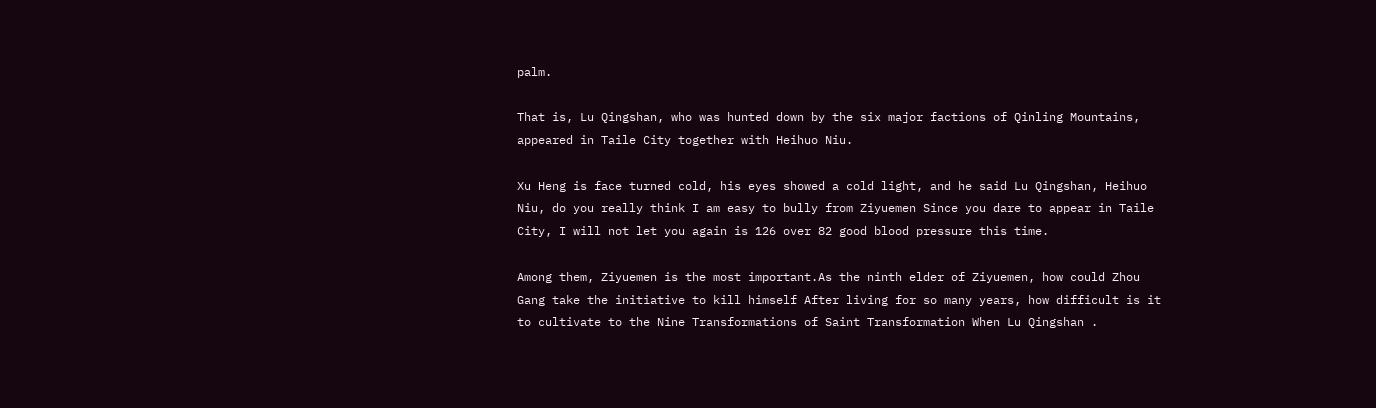palm.

That is, Lu Qingshan, who was hunted down by the six major factions of Qinling Mountains, appeared in Taile City together with Heihuo Niu.

Xu Heng is face turned cold, his eyes showed a cold light, and he said Lu Qingshan, Heihuo Niu, do you really think I am easy to bully from Ziyuemen Since you dare to appear in Taile City, I will not let you again is 126 over 82 good blood pressure this time.

Among them, Ziyuemen is the most important.As the ninth elder of Ziyuemen, how could Zhou Gang take the initiative to kill himself After living for so many years, how difficult is it to cultivate to the Nine Transformations of Saint Transformation When Lu Qingshan .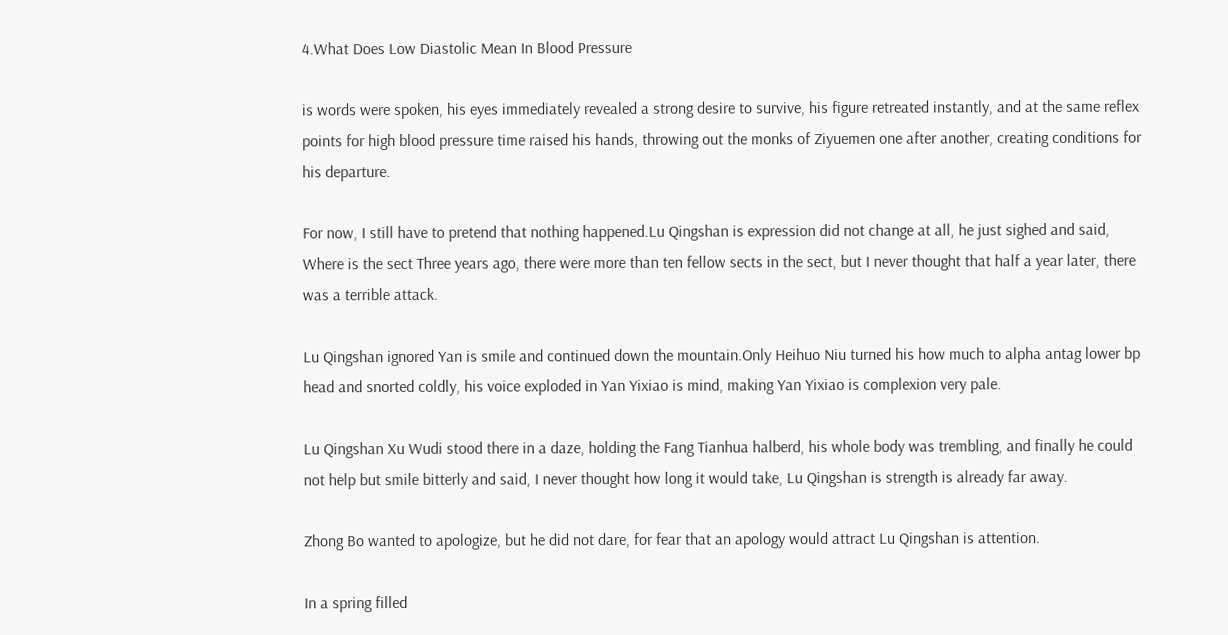4.What Does Low Diastolic Mean In Blood Pressure

is words were spoken, his eyes immediately revealed a strong desire to survive, his figure retreated instantly, and at the same reflex points for high blood pressure time raised his hands, throwing out the monks of Ziyuemen one after another, creating conditions for his departure.

For now, I still have to pretend that nothing happened.Lu Qingshan is expression did not change at all, he just sighed and said, Where is the sect Three years ago, there were more than ten fellow sects in the sect, but I never thought that half a year later, there was a terrible attack.

Lu Qingshan ignored Yan is smile and continued down the mountain.Only Heihuo Niu turned his how much to alpha antag lower bp head and snorted coldly, his voice exploded in Yan Yixiao is mind, making Yan Yixiao is complexion very pale.

Lu Qingshan Xu Wudi stood there in a daze, holding the Fang Tianhua halberd, his whole body was trembling, and finally he could not help but smile bitterly and said, I never thought how long it would take, Lu Qingshan is strength is already far away.

Zhong Bo wanted to apologize, but he did not dare, for fear that an apology would attract Lu Qingshan is attention.

In a spring filled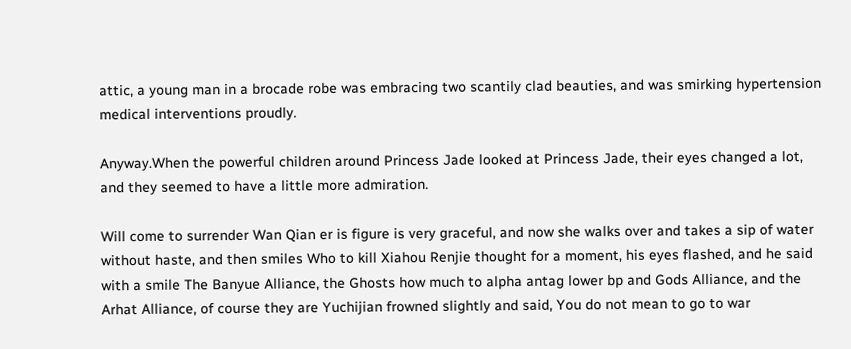attic, a young man in a brocade robe was embracing two scantily clad beauties, and was smirking hypertension medical interventions proudly.

Anyway.When the powerful children around Princess Jade looked at Princess Jade, their eyes changed a lot, and they seemed to have a little more admiration.

Will come to surrender Wan Qian er is figure is very graceful, and now she walks over and takes a sip of water without haste, and then smiles Who to kill Xiahou Renjie thought for a moment, his eyes flashed, and he said with a smile The Banyue Alliance, the Ghosts how much to alpha antag lower bp and Gods Alliance, and the Arhat Alliance, of course they are Yuchijian frowned slightly and said, You do not mean to go to war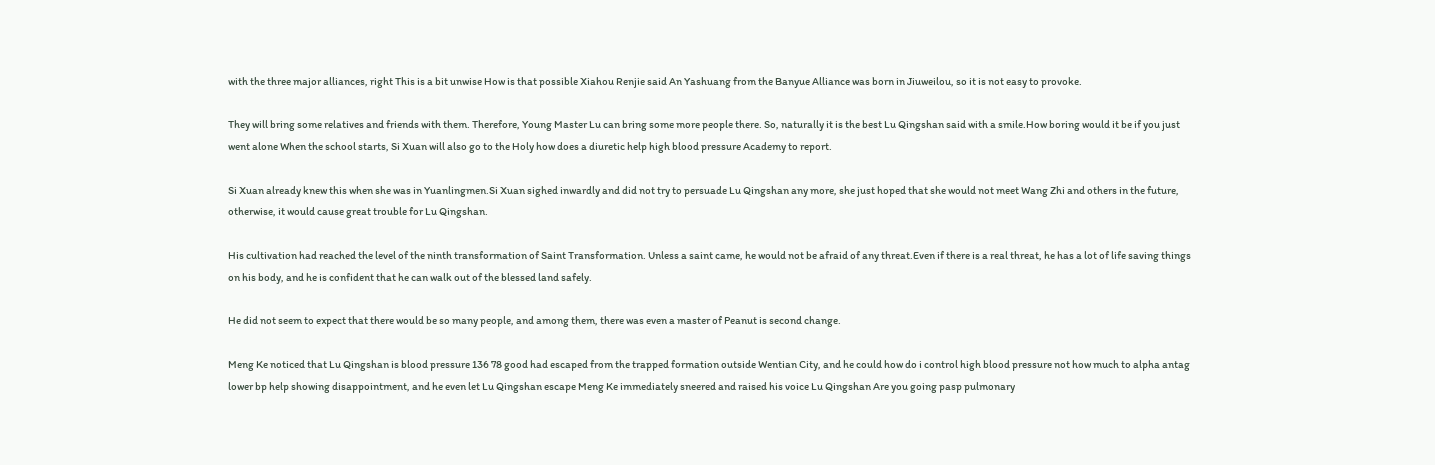with the three major alliances, right This is a bit unwise How is that possible Xiahou Renjie said An Yashuang from the Banyue Alliance was born in Jiuweilou, so it is not easy to provoke.

They will bring some relatives and friends with them. Therefore, Young Master Lu can bring some more people there. So, naturally it is the best Lu Qingshan said with a smile.How boring would it be if you just went alone When the school starts, Si Xuan will also go to the Holy how does a diuretic help high blood pressure Academy to report.

Si Xuan already knew this when she was in Yuanlingmen.Si Xuan sighed inwardly and did not try to persuade Lu Qingshan any more, she just hoped that she would not meet Wang Zhi and others in the future, otherwise, it would cause great trouble for Lu Qingshan.

His cultivation had reached the level of the ninth transformation of Saint Transformation. Unless a saint came, he would not be afraid of any threat.Even if there is a real threat, he has a lot of life saving things on his body, and he is confident that he can walk out of the blessed land safely.

He did not seem to expect that there would be so many people, and among them, there was even a master of Peanut is second change.

Meng Ke noticed that Lu Qingshan is blood pressure 136 78 good had escaped from the trapped formation outside Wentian City, and he could how do i control high blood pressure not how much to alpha antag lower bp help showing disappointment, and he even let Lu Qingshan escape Meng Ke immediately sneered and raised his voice Lu Qingshan Are you going pasp pulmonary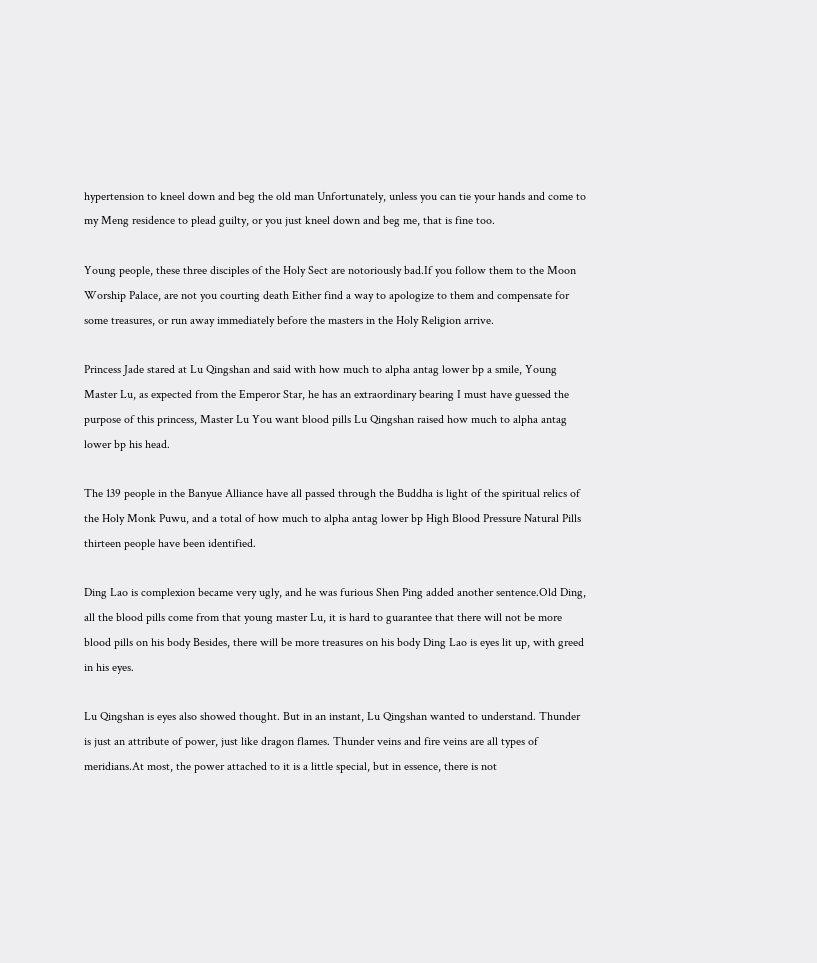hypertension to kneel down and beg the old man Unfortunately, unless you can tie your hands and come to my Meng residence to plead guilty, or you just kneel down and beg me, that is fine too.

Young people, these three disciples of the Holy Sect are notoriously bad.If you follow them to the Moon Worship Palace, are not you courting death Either find a way to apologize to them and compensate for some treasures, or run away immediately before the masters in the Holy Religion arrive.

Princess Jade stared at Lu Qingshan and said with how much to alpha antag lower bp a smile, Young Master Lu, as expected from the Emperor Star, he has an extraordinary bearing I must have guessed the purpose of this princess, Master Lu You want blood pills Lu Qingshan raised how much to alpha antag lower bp his head.

The 139 people in the Banyue Alliance have all passed through the Buddha is light of the spiritual relics of the Holy Monk Puwu, and a total of how much to alpha antag lower bp High Blood Pressure Natural Pills thirteen people have been identified.

Ding Lao is complexion became very ugly, and he was furious Shen Ping added another sentence.Old Ding, all the blood pills come from that young master Lu, it is hard to guarantee that there will not be more blood pills on his body Besides, there will be more treasures on his body Ding Lao is eyes lit up, with greed in his eyes.

Lu Qingshan is eyes also showed thought. But in an instant, Lu Qingshan wanted to understand. Thunder is just an attribute of power, just like dragon flames. Thunder veins and fire veins are all types of meridians.At most, the power attached to it is a little special, but in essence, there is not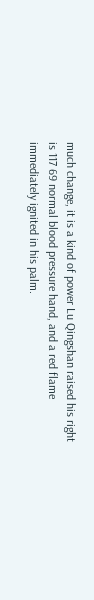much change, it is a kind of power Lu Qingshan raised his right is 117 69 normal blood pressure hand, and a red flame immediately ignited in his palm.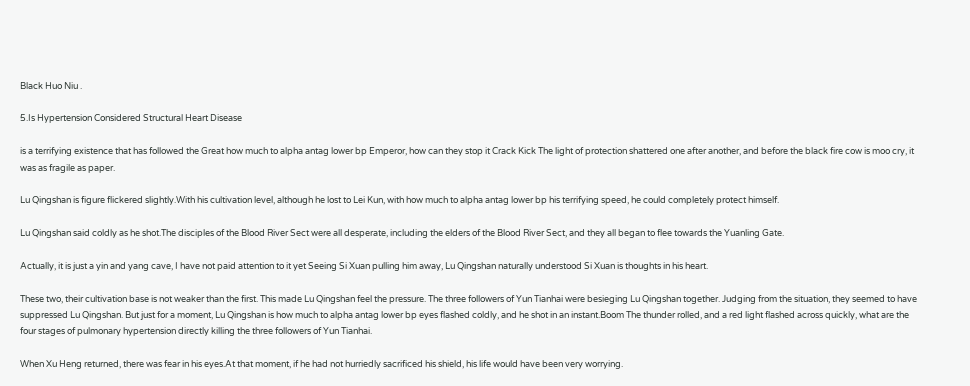Black Huo Niu .

5.Is Hypertension Considered Structural Heart Disease

is a terrifying existence that has followed the Great how much to alpha antag lower bp Emperor, how can they stop it Crack Kick The light of protection shattered one after another, and before the black fire cow is moo cry, it was as fragile as paper.

Lu Qingshan is figure flickered slightly.With his cultivation level, although he lost to Lei Kun, with how much to alpha antag lower bp his terrifying speed, he could completely protect himself.

Lu Qingshan said coldly as he shot.The disciples of the Blood River Sect were all desperate, including the elders of the Blood River Sect, and they all began to flee towards the Yuanling Gate.

Actually, it is just a yin and yang cave, I have not paid attention to it yet Seeing Si Xuan pulling him away, Lu Qingshan naturally understood Si Xuan is thoughts in his heart.

These two, their cultivation base is not weaker than the first. This made Lu Qingshan feel the pressure. The three followers of Yun Tianhai were besieging Lu Qingshan together. Judging from the situation, they seemed to have suppressed Lu Qingshan. But just for a moment, Lu Qingshan is how much to alpha antag lower bp eyes flashed coldly, and he shot in an instant.Boom The thunder rolled, and a red light flashed across quickly, what are the four stages of pulmonary hypertension directly killing the three followers of Yun Tianhai.

When Xu Heng returned, there was fear in his eyes.At that moment, if he had not hurriedly sacrificed his shield, his life would have been very worrying.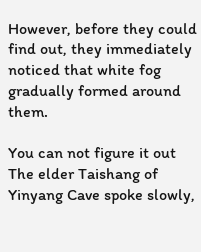However, before they could find out, they immediately noticed that white fog gradually formed around them.

You can not figure it out The elder Taishang of Yinyang Cave spoke slowly,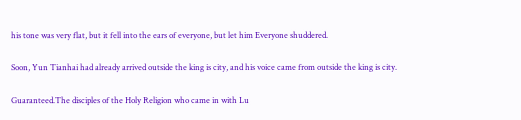his tone was very flat, but it fell into the ears of everyone, but let him Everyone shuddered.

Soon, Yun Tianhai had already arrived outside the king is city, and his voice came from outside the king is city.

Guaranteed.The disciples of the Holy Religion who came in with Lu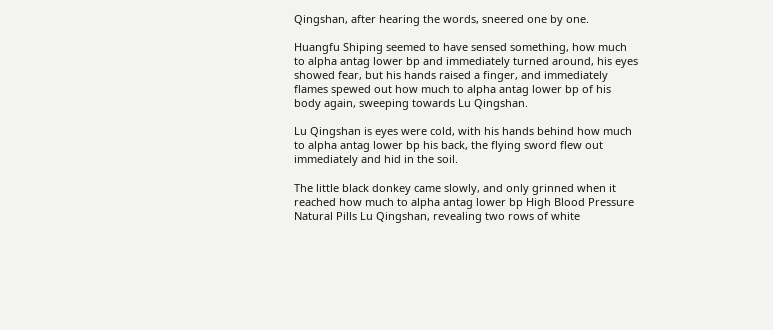Qingshan, after hearing the words, sneered one by one.

Huangfu Shiping seemed to have sensed something, how much to alpha antag lower bp and immediately turned around, his eyes showed fear, but his hands raised a finger, and immediately flames spewed out how much to alpha antag lower bp of his body again, sweeping towards Lu Qingshan.

Lu Qingshan is eyes were cold, with his hands behind how much to alpha antag lower bp his back, the flying sword flew out immediately and hid in the soil.

The little black donkey came slowly, and only grinned when it reached how much to alpha antag lower bp High Blood Pressure Natural Pills Lu Qingshan, revealing two rows of white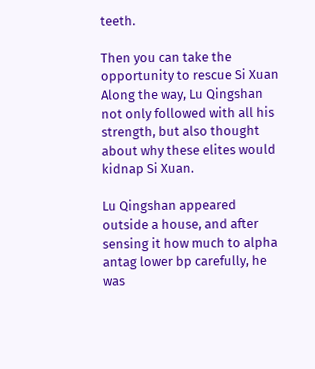teeth.

Then you can take the opportunity to rescue Si Xuan Along the way, Lu Qingshan not only followed with all his strength, but also thought about why these elites would kidnap Si Xuan.

Lu Qingshan appeared outside a house, and after sensing it how much to alpha antag lower bp carefully, he was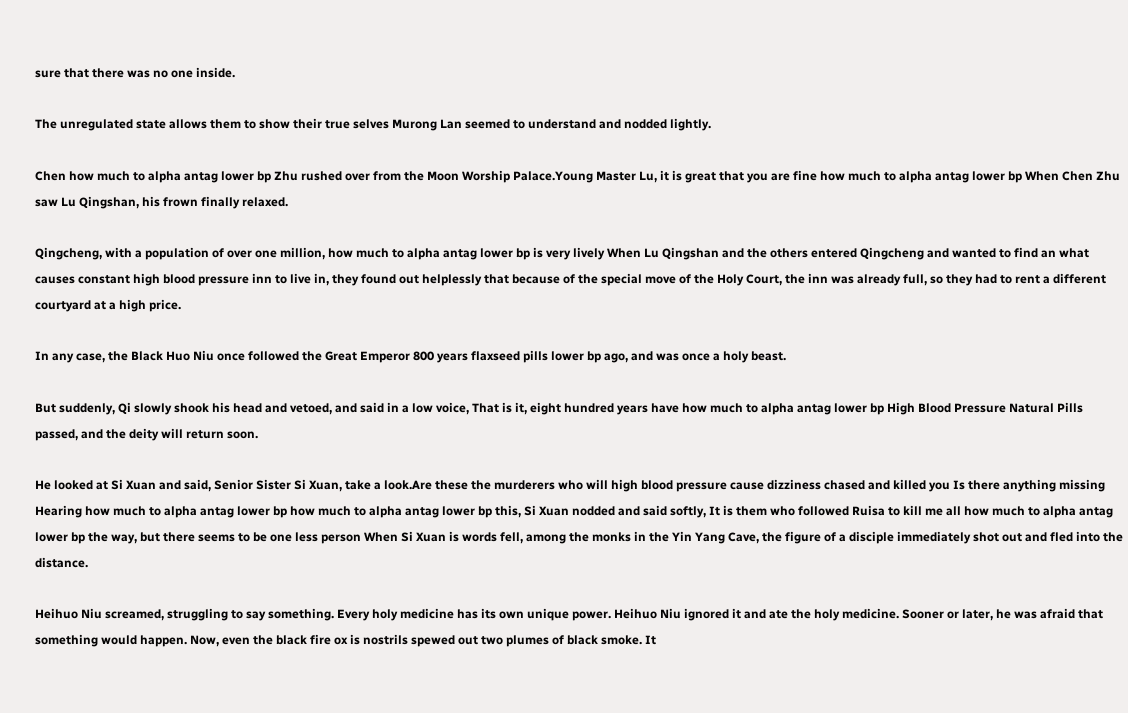sure that there was no one inside.

The unregulated state allows them to show their true selves Murong Lan seemed to understand and nodded lightly.

Chen how much to alpha antag lower bp Zhu rushed over from the Moon Worship Palace.Young Master Lu, it is great that you are fine how much to alpha antag lower bp When Chen Zhu saw Lu Qingshan, his frown finally relaxed.

Qingcheng, with a population of over one million, how much to alpha antag lower bp is very lively When Lu Qingshan and the others entered Qingcheng and wanted to find an what causes constant high blood pressure inn to live in, they found out helplessly that because of the special move of the Holy Court, the inn was already full, so they had to rent a different courtyard at a high price.

In any case, the Black Huo Niu once followed the Great Emperor 800 years flaxseed pills lower bp ago, and was once a holy beast.

But suddenly, Qi slowly shook his head and vetoed, and said in a low voice, That is it, eight hundred years have how much to alpha antag lower bp High Blood Pressure Natural Pills passed, and the deity will return soon.

He looked at Si Xuan and said, Senior Sister Si Xuan, take a look.Are these the murderers who will high blood pressure cause dizziness chased and killed you Is there anything missing Hearing how much to alpha antag lower bp how much to alpha antag lower bp this, Si Xuan nodded and said softly, It is them who followed Ruisa to kill me all how much to alpha antag lower bp the way, but there seems to be one less person When Si Xuan is words fell, among the monks in the Yin Yang Cave, the figure of a disciple immediately shot out and fled into the distance.

Heihuo Niu screamed, struggling to say something. Every holy medicine has its own unique power. Heihuo Niu ignored it and ate the holy medicine. Sooner or later, he was afraid that something would happen. Now, even the black fire ox is nostrils spewed out two plumes of black smoke. It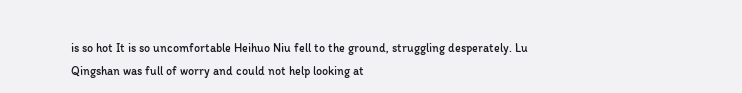is so hot It is so uncomfortable Heihuo Niu fell to the ground, struggling desperately. Lu Qingshan was full of worry and could not help looking at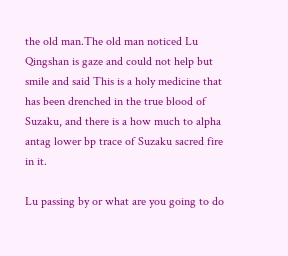the old man.The old man noticed Lu Qingshan is gaze and could not help but smile and said This is a holy medicine that has been drenched in the true blood of Suzaku, and there is a how much to alpha antag lower bp trace of Suzaku sacred fire in it.

Lu passing by or what are you going to do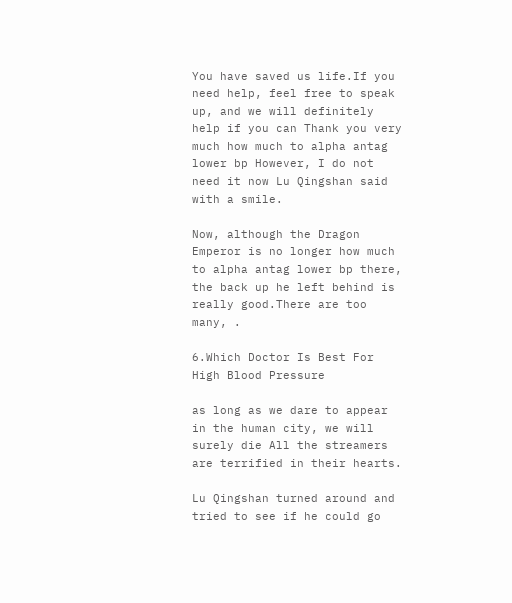You have saved us life.If you need help, feel free to speak up, and we will definitely help if you can Thank you very much how much to alpha antag lower bp However, I do not need it now Lu Qingshan said with a smile.

Now, although the Dragon Emperor is no longer how much to alpha antag lower bp there, the back up he left behind is really good.There are too many, .

6.Which Doctor Is Best For High Blood Pressure

as long as we dare to appear in the human city, we will surely die All the streamers are terrified in their hearts.

Lu Qingshan turned around and tried to see if he could go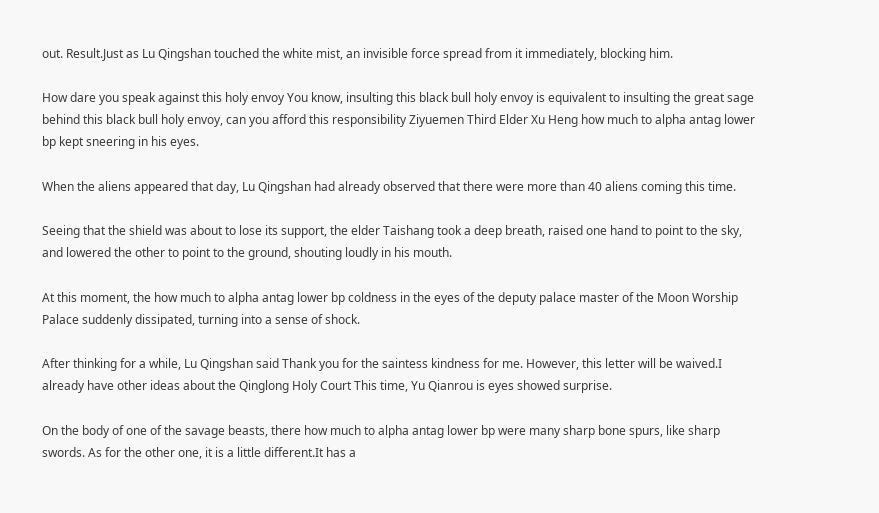out. Result.Just as Lu Qingshan touched the white mist, an invisible force spread from it immediately, blocking him.

How dare you speak against this holy envoy You know, insulting this black bull holy envoy is equivalent to insulting the great sage behind this black bull holy envoy, can you afford this responsibility Ziyuemen Third Elder Xu Heng how much to alpha antag lower bp kept sneering in his eyes.

When the aliens appeared that day, Lu Qingshan had already observed that there were more than 40 aliens coming this time.

Seeing that the shield was about to lose its support, the elder Taishang took a deep breath, raised one hand to point to the sky, and lowered the other to point to the ground, shouting loudly in his mouth.

At this moment, the how much to alpha antag lower bp coldness in the eyes of the deputy palace master of the Moon Worship Palace suddenly dissipated, turning into a sense of shock.

After thinking for a while, Lu Qingshan said Thank you for the saintess kindness for me. However, this letter will be waived.I already have other ideas about the Qinglong Holy Court This time, Yu Qianrou is eyes showed surprise.

On the body of one of the savage beasts, there how much to alpha antag lower bp were many sharp bone spurs, like sharp swords. As for the other one, it is a little different.It has a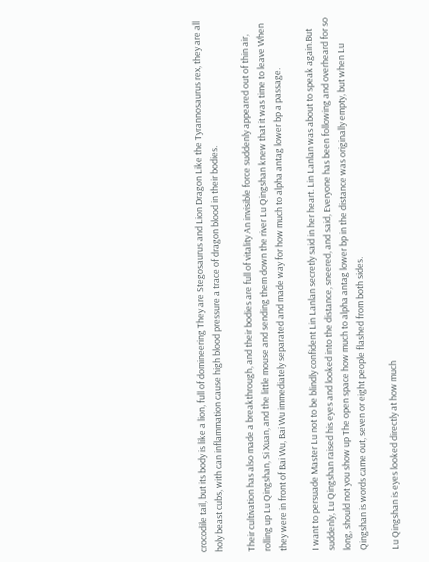crocodile tail, but its body is like a lion, full of domineering They are Stegosaurus and Lion Dragon Like the Tyrannosaurus rex, they are all holy beast cubs, with can inflammation cause high blood pressure a trace of dragon blood in their bodies.

Their cultivation has also made a breakthrough, and their bodies are full of vitality An invisible force suddenly appeared out of thin air, rolling up Lu Qingshan, Si Xuan, and the little mouse and sending them down the river Lu Qingshan knew that it was time to leave When they were in front of Bai Wu, Bai Wu immediately separated and made way for how much to alpha antag lower bp a passage.

I want to persuade Master Lu not to be blindly confident Lin Lanlan secretly said in her heart. Lin Lanlan was about to speak again.But suddenly, Lu Qingshan raised his eyes and looked into the distance, sneered, and said, Everyone has been following and overheard for so long, should not you show up The open space how much to alpha antag lower bp in the distance was originally empty, but when Lu Qingshan is words came out, seven or eight people flashed from both sides.

Lu Qingshan is eyes looked directly at how much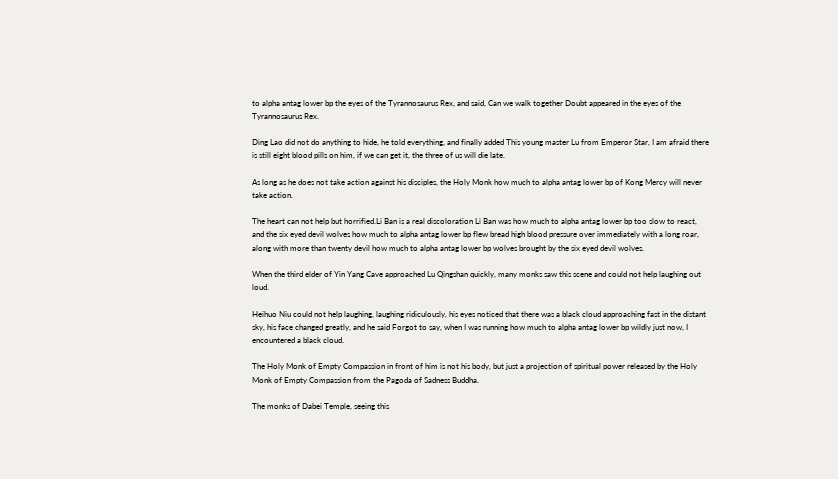to alpha antag lower bp the eyes of the Tyrannosaurus Rex, and said, Can we walk together Doubt appeared in the eyes of the Tyrannosaurus Rex.

Ding Lao did not do anything to hide, he told everything, and finally added This young master Lu from Emperor Star, I am afraid there is still eight blood pills on him, if we can get it, the three of us will die late.

As long as he does not take action against his disciples, the Holy Monk how much to alpha antag lower bp of Kong Mercy will never take action.

The heart can not help but horrified.Li Ban is a real discoloration Li Ban was how much to alpha antag lower bp too slow to react, and the six eyed devil wolves how much to alpha antag lower bp flew bread high blood pressure over immediately with a long roar, along with more than twenty devil how much to alpha antag lower bp wolves brought by the six eyed devil wolves.

When the third elder of Yin Yang Cave approached Lu Qingshan quickly, many monks saw this scene and could not help laughing out loud.

Heihuo Niu could not help laughing, laughing ridiculously, his eyes noticed that there was a black cloud approaching fast in the distant sky, his face changed greatly, and he said Forgot to say, when I was running how much to alpha antag lower bp wildly just now, I encountered a black cloud.

The Holy Monk of Empty Compassion in front of him is not his body, but just a projection of spiritual power released by the Holy Monk of Empty Compassion from the Pagoda of Sadness Buddha.

The monks of Dabei Temple, seeing this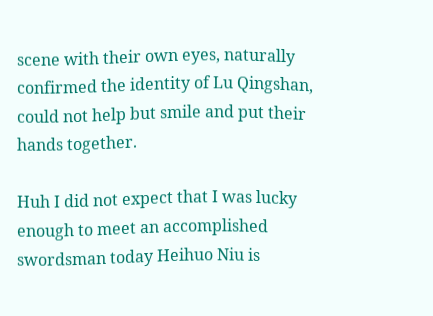scene with their own eyes, naturally confirmed the identity of Lu Qingshan, could not help but smile and put their hands together.

Huh I did not expect that I was lucky enough to meet an accomplished swordsman today Heihuo Niu is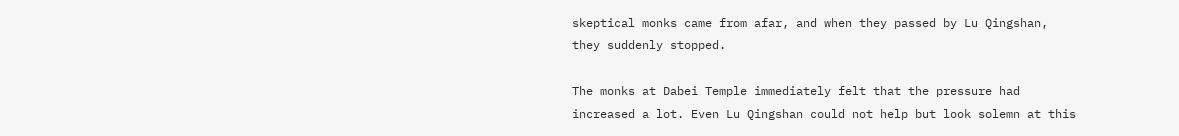skeptical monks came from afar, and when they passed by Lu Qingshan, they suddenly stopped.

The monks at Dabei Temple immediately felt that the pressure had increased a lot. Even Lu Qingshan could not help but look solemn at this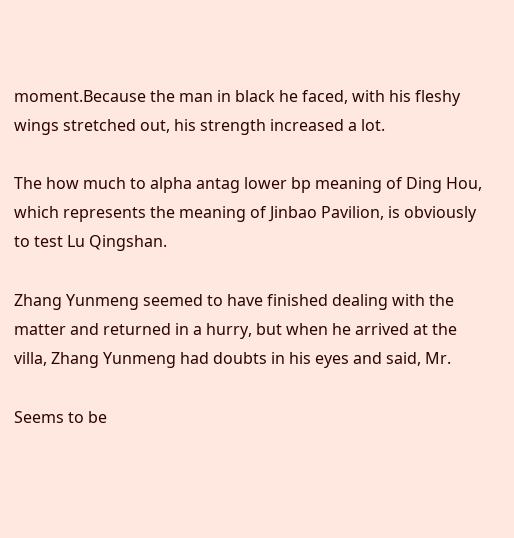moment.Because the man in black he faced, with his fleshy wings stretched out, his strength increased a lot.

The how much to alpha antag lower bp meaning of Ding Hou, which represents the meaning of Jinbao Pavilion, is obviously to test Lu Qingshan.

Zhang Yunmeng seemed to have finished dealing with the matter and returned in a hurry, but when he arrived at the villa, Zhang Yunmeng had doubts in his eyes and said, Mr.

Seems to be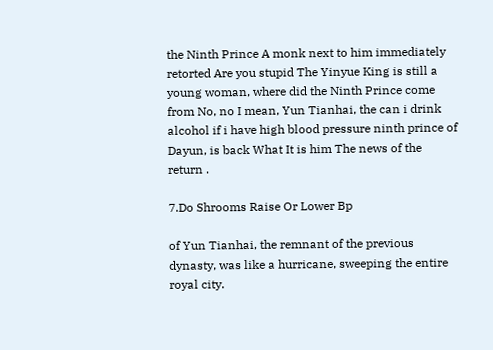the Ninth Prince A monk next to him immediately retorted Are you stupid The Yinyue King is still a young woman, where did the Ninth Prince come from No, no I mean, Yun Tianhai, the can i drink alcohol if i have high blood pressure ninth prince of Dayun, is back What It is him The news of the return .

7.Do Shrooms Raise Or Lower Bp

of Yun Tianhai, the remnant of the previous dynasty, was like a hurricane, sweeping the entire royal city.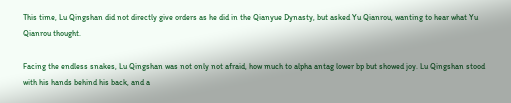This time, Lu Qingshan did not directly give orders as he did in the Qianyue Dynasty, but asked Yu Qianrou, wanting to hear what Yu Qianrou thought.

Facing the endless snakes, Lu Qingshan was not only not afraid, how much to alpha antag lower bp but showed joy. Lu Qingshan stood with his hands behind his back, and a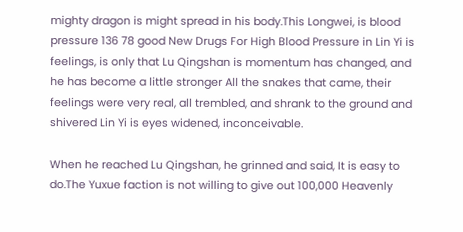mighty dragon is might spread in his body.This Longwei, is blood pressure 136 78 good New Drugs For High Blood Pressure in Lin Yi is feelings, is only that Lu Qingshan is momentum has changed, and he has become a little stronger All the snakes that came, their feelings were very real, all trembled, and shrank to the ground and shivered Lin Yi is eyes widened, inconceivable.

When he reached Lu Qingshan, he grinned and said, It is easy to do.The Yuxue faction is not willing to give out 100,000 Heavenly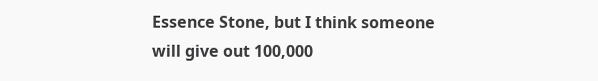Essence Stone, but I think someone will give out 100,000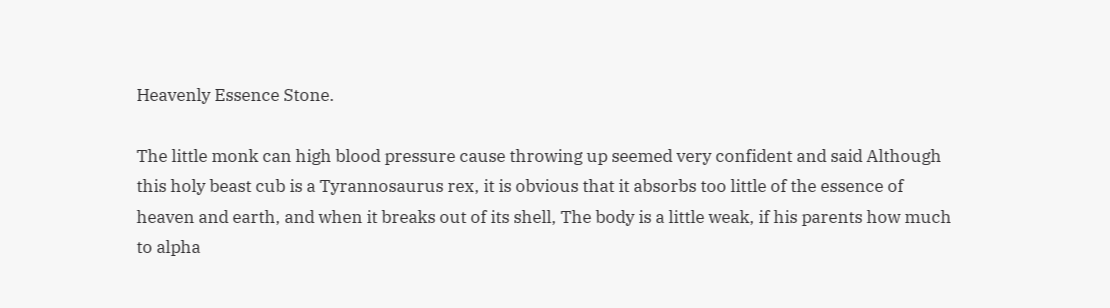Heavenly Essence Stone.

The little monk can high blood pressure cause throwing up seemed very confident and said Although this holy beast cub is a Tyrannosaurus rex, it is obvious that it absorbs too little of the essence of heaven and earth, and when it breaks out of its shell, The body is a little weak, if his parents how much to alpha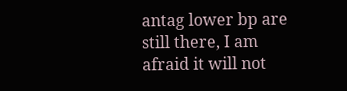antag lower bp are still there, I am afraid it will not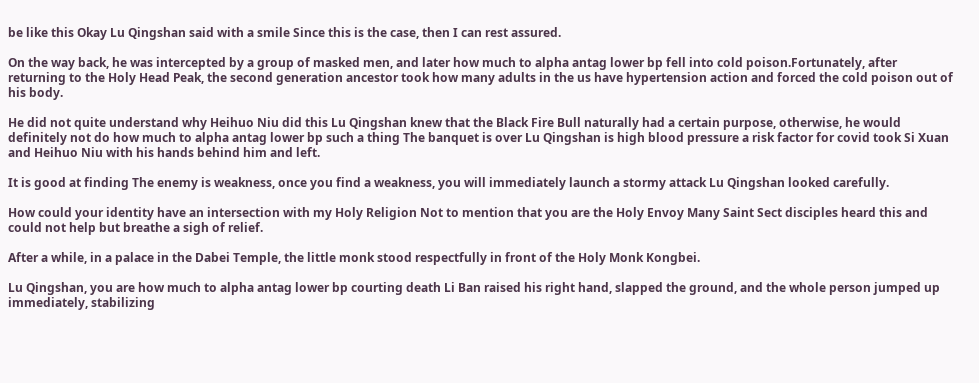be like this Okay Lu Qingshan said with a smile Since this is the case, then I can rest assured.

On the way back, he was intercepted by a group of masked men, and later how much to alpha antag lower bp fell into cold poison.Fortunately, after returning to the Holy Head Peak, the second generation ancestor took how many adults in the us have hypertension action and forced the cold poison out of his body.

He did not quite understand why Heihuo Niu did this Lu Qingshan knew that the Black Fire Bull naturally had a certain purpose, otherwise, he would definitely not do how much to alpha antag lower bp such a thing The banquet is over Lu Qingshan is high blood pressure a risk factor for covid took Si Xuan and Heihuo Niu with his hands behind him and left.

It is good at finding The enemy is weakness, once you find a weakness, you will immediately launch a stormy attack Lu Qingshan looked carefully.

How could your identity have an intersection with my Holy Religion Not to mention that you are the Holy Envoy Many Saint Sect disciples heard this and could not help but breathe a sigh of relief.

After a while, in a palace in the Dabei Temple, the little monk stood respectfully in front of the Holy Monk Kongbei.

Lu Qingshan, you are how much to alpha antag lower bp courting death Li Ban raised his right hand, slapped the ground, and the whole person jumped up immediately, stabilizing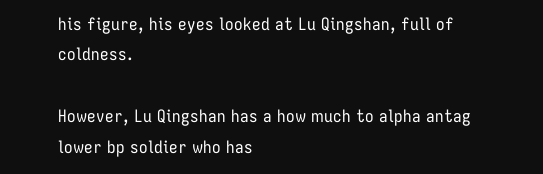his figure, his eyes looked at Lu Qingshan, full of coldness.

However, Lu Qingshan has a how much to alpha antag lower bp soldier who has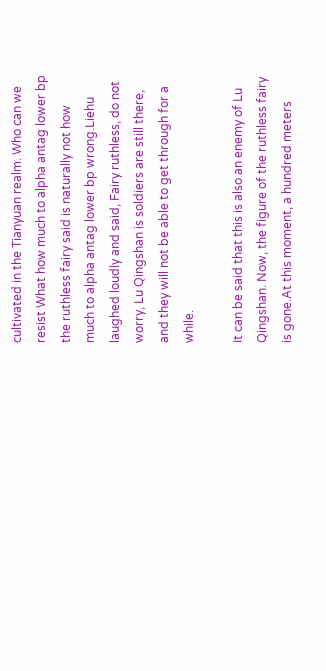cultivated in the Tianyuan realm. Who can we resist What how much to alpha antag lower bp the ruthless fairy said is naturally not how much to alpha antag lower bp wrong.Liehu laughed loudly and said, Fairy ruthless, do not worry, Lu Qingshan is soldiers are still there, and they will not be able to get through for a while.

It can be said that this is also an enemy of Lu Qingshan. Now, the figure of the ruthless fairy is gone.At this moment, a hundred meters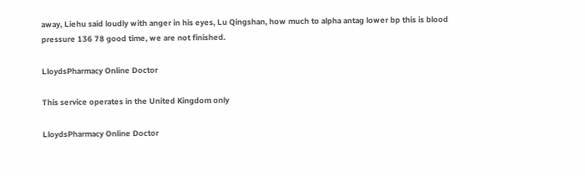away, Liehu said loudly with anger in his eyes, Lu Qingshan, how much to alpha antag lower bp this is blood pressure 136 78 good time, we are not finished.

LloydsPharmacy Online Doctor

This service operates in the United Kingdom only

LloydsPharmacy Online Doctor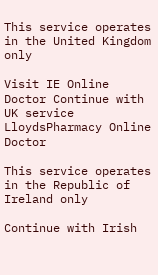This service operates in the United Kingdom only

Visit IE Online Doctor Continue with UK service
LloydsPharmacy Online Doctor

This service operates in the Republic of Ireland only

Continue with Irish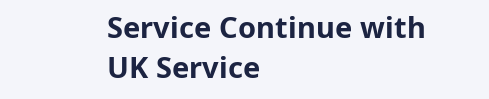Service Continue with UK Service